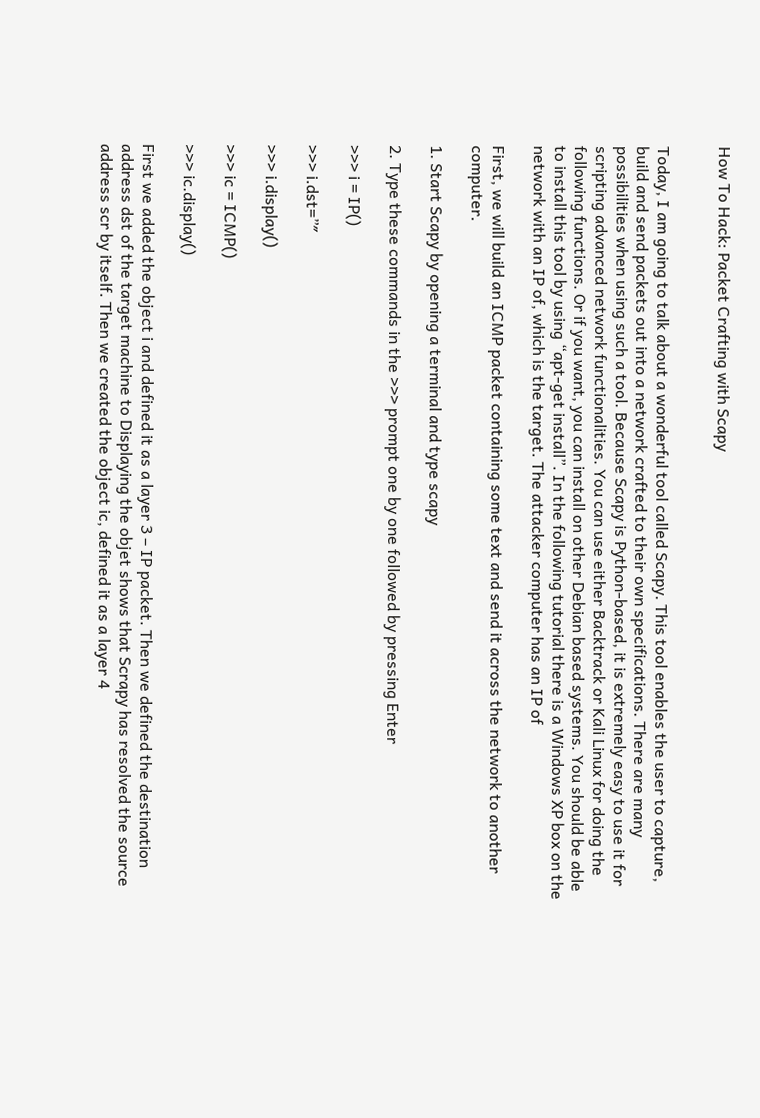How To Hack: Packet Crafting with Scapy


Today, I am going to talk about a wonderful tool called Scapy. This tool enables the user to capture, build and send packets out into a network crafted to their own specifications. There are many possibilities when using such a tool. Because Scapy is Python-based, it is extremely easy to use it for scripting advanced network functionalities. You can use either Backtrack or Kali Linux for doing the following functions. Or if you want, you can install on other Debian based systems. You should be able to install this tool by using “apt-get install”. In the following tutorial there is a Windows XP box on the network with an IP of, which is the target. The attacker computer has an IP of

First, we will build an ICMP packet containing some text and send it across the network to another computer.

1. Start Scapy by opening a terminal and type scapy

2. Type these commands in the >>> prompt one by one followed by pressing Enter

>>> i = IP()

>>> i.dst=”″

>>> i.display()

>>> ic = ICMP()

>>> ic.display()

First we added the object i and defined it as a layer 3 – IP packet. Then we defined the destination address dst of the target machine to Displaying the objet shows that Scrapy has resolved the source address scr by itself. Then we created the object ic, defined it as a layer 4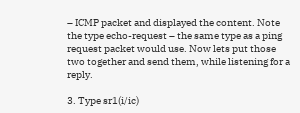– ICMP packet and displayed the content. Note the type echo-request – the same type as a ping request packet would use. Now lets put those two together and send them, while listening for a reply.

3. Type sr1(i/ic)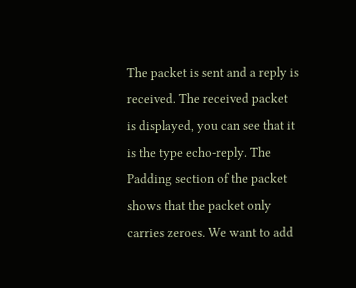The packet is sent and a reply is received. The received packet is displayed, you can see that it is the type echo-reply. The Padding section of the packet shows that the packet only carries zeroes. We want to add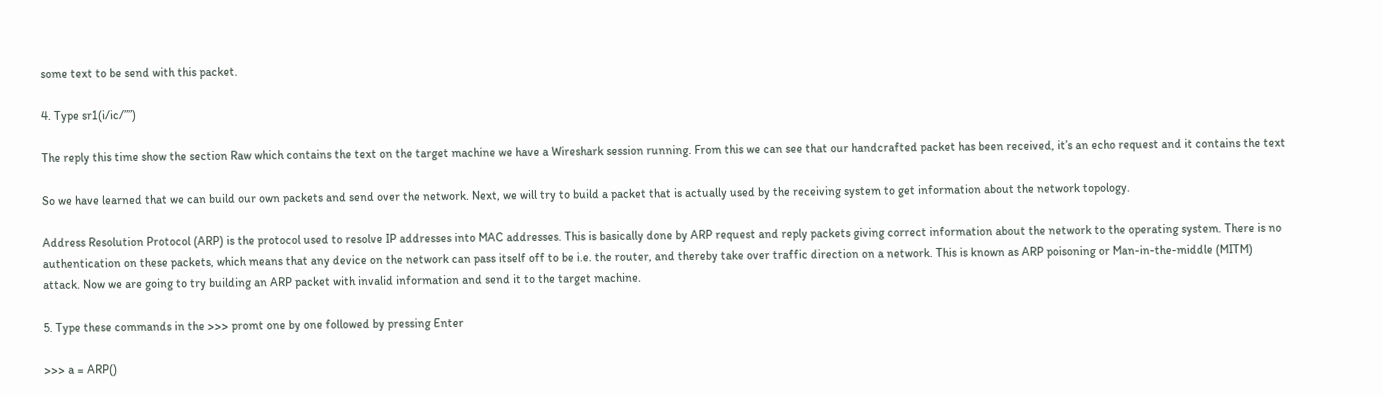some text to be send with this packet.

4. Type sr1(i/ic/””)

The reply this time show the section Raw which contains the text on the target machine we have a Wireshark session running. From this we can see that our handcrafted packet has been received, it’s an echo request and it contains the text

So we have learned that we can build our own packets and send over the network. Next, we will try to build a packet that is actually used by the receiving system to get information about the network topology.

Address Resolution Protocol (ARP) is the protocol used to resolve IP addresses into MAC addresses. This is basically done by ARP request and reply packets giving correct information about the network to the operating system. There is no authentication on these packets, which means that any device on the network can pass itself off to be i.e. the router, and thereby take over traffic direction on a network. This is known as ARP poisoning or Man-in-the-middle (MITM) attack. Now we are going to try building an ARP packet with invalid information and send it to the target machine.

5. Type these commands in the >>> promt one by one followed by pressing Enter

>>> a = ARP()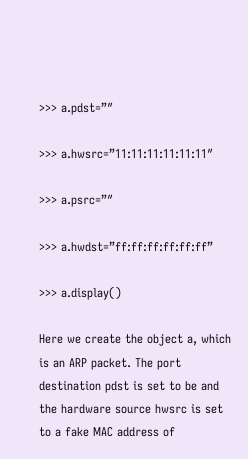>>> a.pdst=”″

>>> a.hwsrc=”11:11:11:11:11:11″

>>> a.psrc=”″

>>> a.hwdst=”ff:ff:ff:ff:ff:ff”

>>> a.display()

Here we create the object a, which is an ARP packet. The port destination pdst is set to be and the hardware source hwsrc is set to a fake MAC address of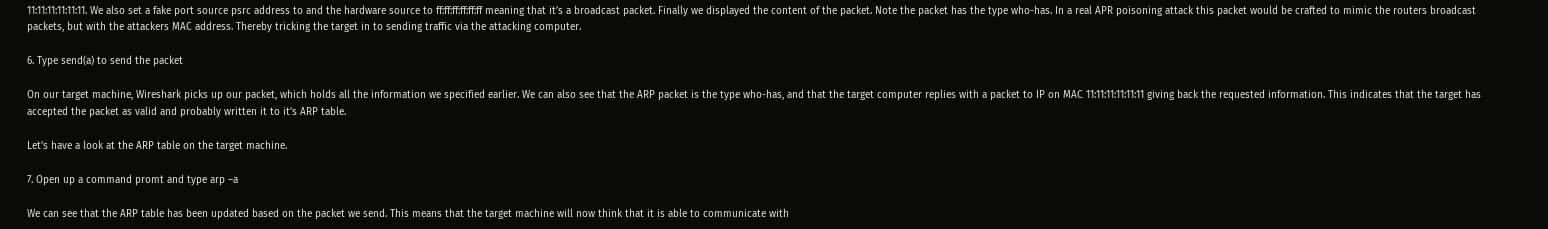11:11:11:11:11:11. We also set a fake port source psrc address to and the hardware source to ff:ff:ff:ff:ff:ff meaning that it’s a broadcast packet. Finally we displayed the content of the packet. Note the packet has the type who-has. In a real APR poisoning attack this packet would be crafted to mimic the routers broadcast packets, but with the attackers MAC address. Thereby tricking the target in to sending traffic via the attacking computer.

6. Type send(a) to send the packet

On our target machine, Wireshark picks up our packet, which holds all the information we specified earlier. We can also see that the ARP packet is the type who-has, and that the target computer replies with a packet to IP on MAC 11:11:11:11:11:11 giving back the requested information. This indicates that the target has accepted the packet as valid and probably written it to it’s ARP table.

Let’s have a look at the ARP table on the target machine.

7. Open up a command promt and type arp –a

We can see that the ARP table has been updated based on the packet we send. This means that the target machine will now think that it is able to communicate with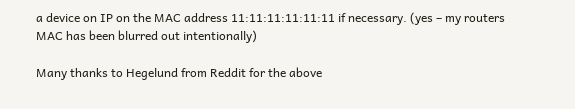a device on IP on the MAC address 11:11:11:11:11:11 if necessary. (yes – my routers MAC has been blurred out intentionally)

Many thanks to Hegelund from Reddit for the above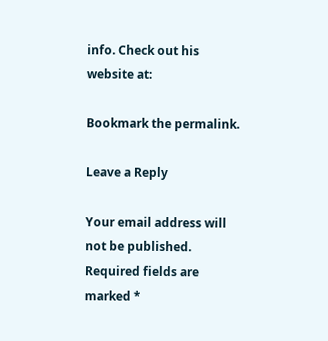info. Check out his website at:

Bookmark the permalink.

Leave a Reply

Your email address will not be published. Required fields are marked *